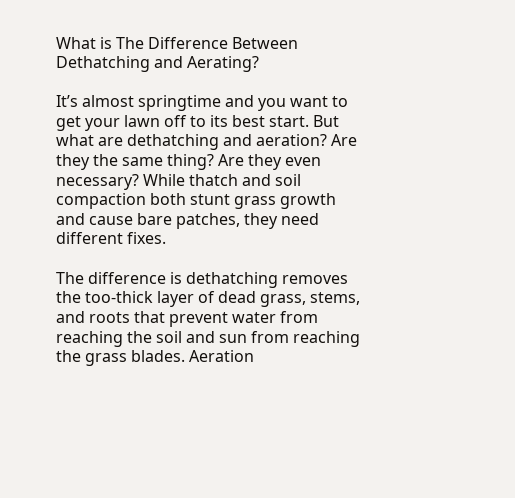What is The Difference Between Dethatching and Aerating?

It’s almost springtime and you want to get your lawn off to its best start. But what are dethatching and aeration? Are they the same thing? Are they even necessary? While thatch and soil compaction both stunt grass growth and cause bare patches, they need different fixes.

The difference is dethatching removes the too-thick layer of dead grass, stems, and roots that prevent water from reaching the soil and sun from reaching the grass blades. Aeration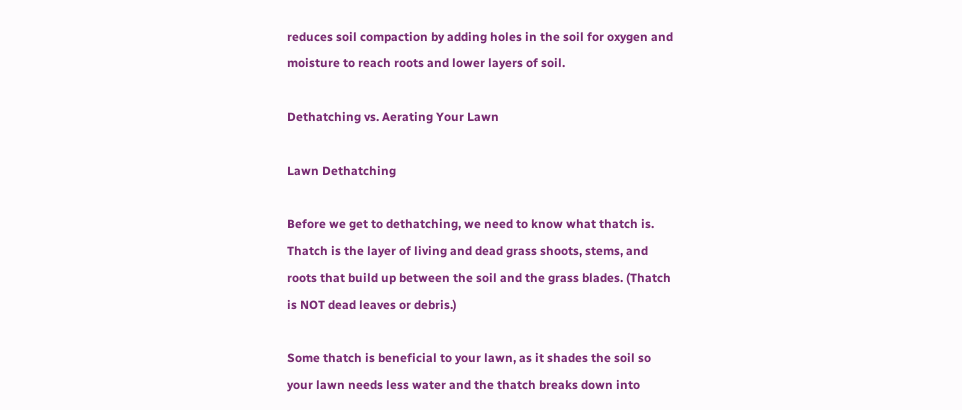reduces soil compaction by adding holes in the soil for oxygen and moisture to reach roots and lower layers of soil.

Dethatching vs. Aerating Your Lawn

Lawn Dethatching

Before we get to dethatching, we need to know what thatch is. Thatch is the layer of living and dead grass shoots, stems, and roots that build up between the soil and the grass blades. (Thatch is NOT dead leaves or debris.)

Some thatch is beneficial to your lawn, as it shades the soil so your lawn needs less water and the thatch breaks down into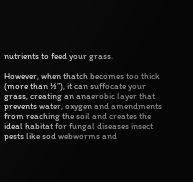nutrients to feed your grass.

However, when thatch becomes too thick (more than ½”), it can suffocate your grass, creating an anaerobic layer that prevents water, oxygen and amendments from reaching the soil and creates the ideal habitat for fungal diseases insect pests like sod webworms and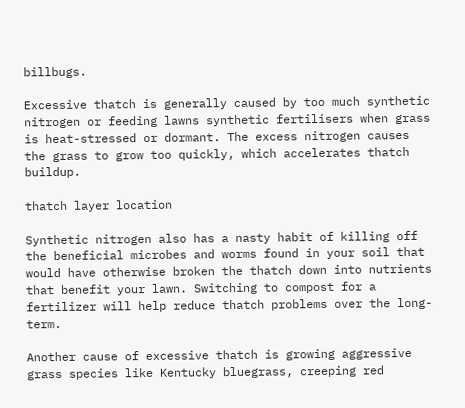billbugs.

Excessive thatch is generally caused by too much synthetic nitrogen or feeding lawns synthetic fertilisers when grass is heat-stressed or dormant. The excess nitrogen causes the grass to grow too quickly, which accelerates thatch buildup.

thatch layer location

Synthetic nitrogen also has a nasty habit of killing off the beneficial microbes and worms found in your soil that would have otherwise broken the thatch down into nutrients that benefit your lawn. Switching to compost for a fertilizer will help reduce thatch problems over the long-term.

Another cause of excessive thatch is growing aggressive grass species like Kentucky bluegrass, creeping red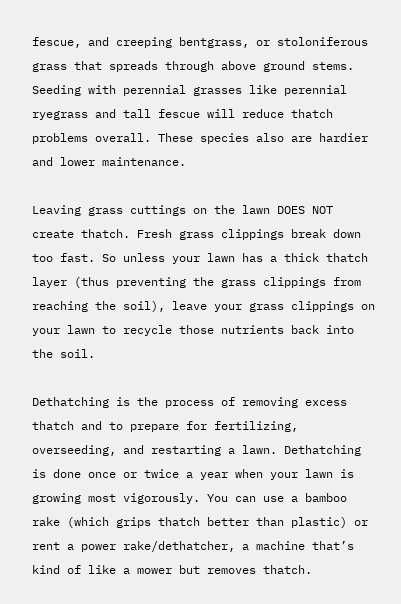fescue, and creeping bentgrass, or stoloniferous grass that spreads through above ground stems. Seeding with perennial grasses like perennial ryegrass and tall fescue will reduce thatch problems overall. These species also are hardier and lower maintenance.

Leaving grass cuttings on the lawn DOES NOT create thatch. Fresh grass clippings break down too fast. So unless your lawn has a thick thatch layer (thus preventing the grass clippings from reaching the soil), leave your grass clippings on your lawn to recycle those nutrients back into the soil.

Dethatching is the process of removing excess thatch and to prepare for fertilizing, overseeding, and restarting a lawn. Dethatching is done once or twice a year when your lawn is growing most vigorously. You can use a bamboo rake (which grips thatch better than plastic) or rent a power rake/dethatcher, a machine that’s kind of like a mower but removes thatch.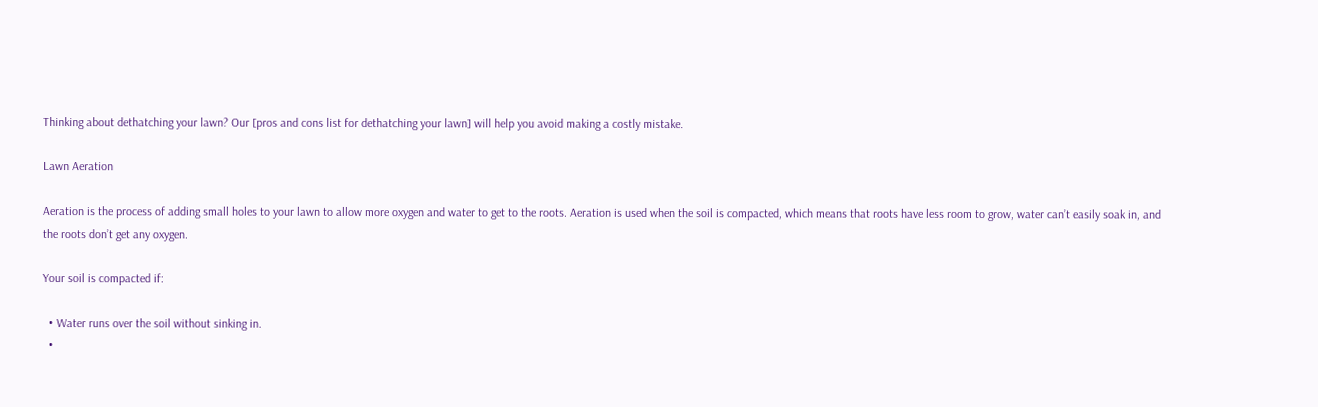Thinking about dethatching your lawn? Our [pros and cons list for dethatching your lawn] will help you avoid making a costly mistake.

Lawn Aeration

Aeration is the process of adding small holes to your lawn to allow more oxygen and water to get to the roots. Aeration is used when the soil is compacted, which means that roots have less room to grow, water can’t easily soak in, and the roots don’t get any oxygen.

Your soil is compacted if:

  • Water runs over the soil without sinking in.
  •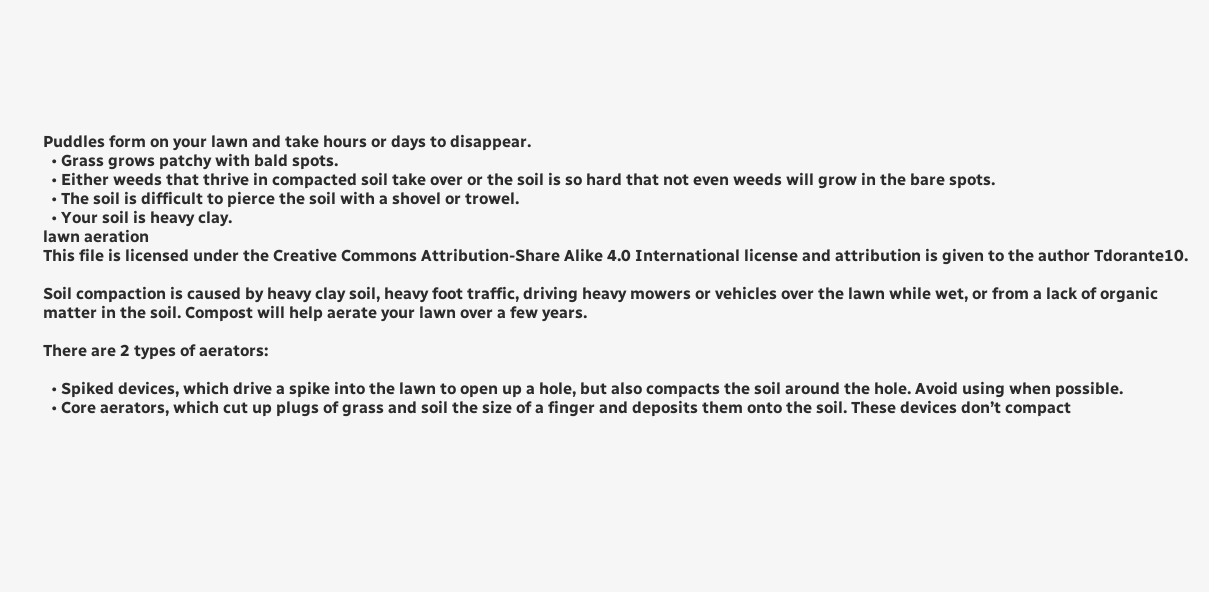Puddles form on your lawn and take hours or days to disappear.
  • Grass grows patchy with bald spots.
  • Either weeds that thrive in compacted soil take over or the soil is so hard that not even weeds will grow in the bare spots.
  • The soil is difficult to pierce the soil with a shovel or trowel.
  • Your soil is heavy clay.
lawn aeration
This file is licensed under the Creative Commons Attribution-Share Alike 4.0 International license and attribution is given to the author Tdorante10.

Soil compaction is caused by heavy clay soil, heavy foot traffic, driving heavy mowers or vehicles over the lawn while wet, or from a lack of organic matter in the soil. Compost will help aerate your lawn over a few years.

There are 2 types of aerators:

  • Spiked devices, which drive a spike into the lawn to open up a hole, but also compacts the soil around the hole. Avoid using when possible.
  • Core aerators, which cut up plugs of grass and soil the size of a finger and deposits them onto the soil. These devices don’t compact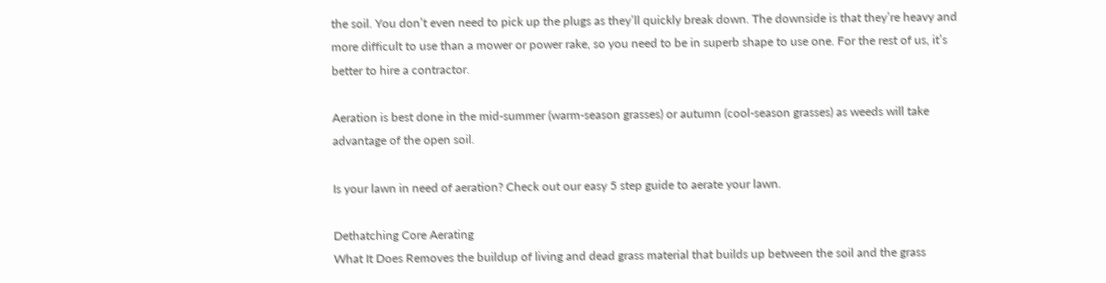the soil. You don’t even need to pick up the plugs as they’ll quickly break down. The downside is that they’re heavy and more difficult to use than a mower or power rake, so you need to be in superb shape to use one. For the rest of us, it’s better to hire a contractor.

Aeration is best done in the mid-summer (warm-season grasses) or autumn (cool-season grasses) as weeds will take advantage of the open soil.

Is your lawn in need of aeration? Check out our easy 5 step guide to aerate your lawn.

Dethatching Core Aerating
What It Does Removes the buildup of living and dead grass material that builds up between the soil and the grass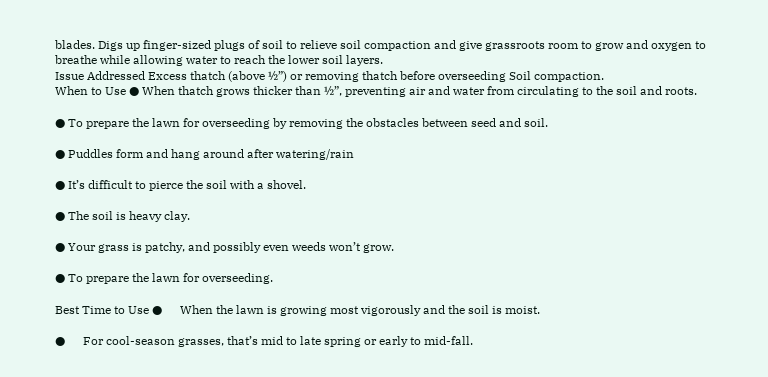blades. Digs up finger-sized plugs of soil to relieve soil compaction and give grassroots room to grow and oxygen to breathe while allowing water to reach the lower soil layers.
Issue Addressed Excess thatch (above ½”) or removing thatch before overseeding Soil compaction.
When to Use ● When thatch grows thicker than ½”, preventing air and water from circulating to the soil and roots.

● To prepare the lawn for overseeding by removing the obstacles between seed and soil.

● Puddles form and hang around after watering/rain

● It’s difficult to pierce the soil with a shovel.

● The soil is heavy clay.

● Your grass is patchy, and possibly even weeds won’t grow.

● To prepare the lawn for overseeding.

Best Time to Use ●      When the lawn is growing most vigorously and the soil is moist.

●      For cool-season grasses, that’s mid to late spring or early to mid-fall.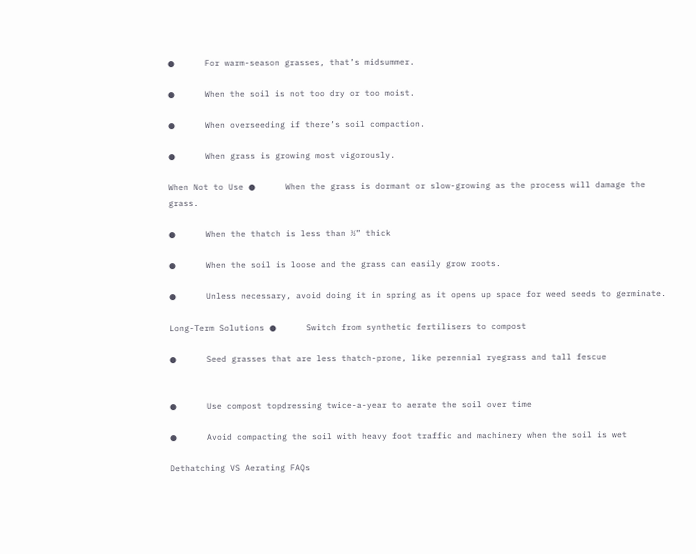●      For warm-season grasses, that’s midsummer.

●      When the soil is not too dry or too moist.

●      When overseeding if there’s soil compaction.

●      When grass is growing most vigorously.

When Not to Use ●      When the grass is dormant or slow-growing as the process will damage the grass.

●      When the thatch is less than ½” thick

●      When the soil is loose and the grass can easily grow roots.

●      Unless necessary, avoid doing it in spring as it opens up space for weed seeds to germinate.

Long-Term Solutions ●      Switch from synthetic fertilisers to compost

●      Seed grasses that are less thatch-prone, like perennial ryegrass and tall fescue


●      Use compost topdressing twice-a-year to aerate the soil over time

●      Avoid compacting the soil with heavy foot traffic and machinery when the soil is wet

Dethatching VS Aerating FAQs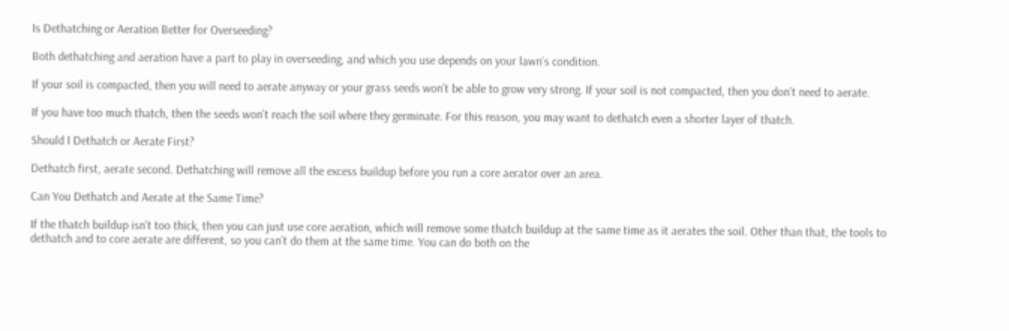Is Dethatching or Aeration Better for Overseeding?

Both dethatching and aeration have a part to play in overseeding, and which you use depends on your lawn’s condition.

If your soil is compacted, then you will need to aerate anyway or your grass seeds won’t be able to grow very strong. If your soil is not compacted, then you don’t need to aerate.

If you have too much thatch, then the seeds won’t reach the soil where they germinate. For this reason, you may want to dethatch even a shorter layer of thatch.

Should I Dethatch or Aerate First?

Dethatch first, aerate second. Dethatching will remove all the excess buildup before you run a core aerator over an area.

Can You Dethatch and Aerate at the Same Time?

If the thatch buildup isn’t too thick, then you can just use core aeration, which will remove some thatch buildup at the same time as it aerates the soil. Other than that, the tools to dethatch and to core aerate are different, so you can’t do them at the same time. You can do both on the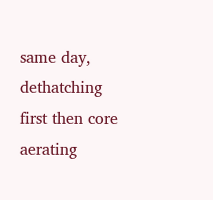same day, dethatching first then core aerating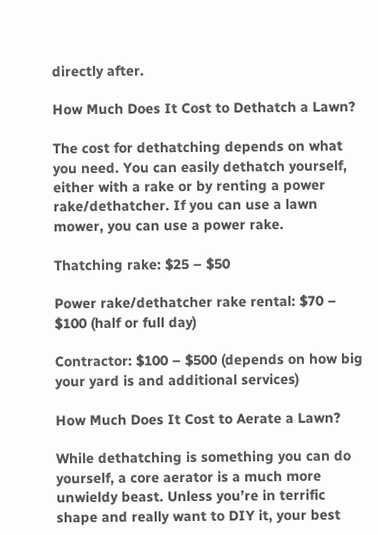directly after.

How Much Does It Cost to Dethatch a Lawn?

The cost for dethatching depends on what you need. You can easily dethatch yourself, either with a rake or by renting a power rake/dethatcher. If you can use a lawn mower, you can use a power rake.

Thatching rake: $25 – $50

Power rake/dethatcher rake rental: $70 – $100 (half or full day)

Contractor: $100 – $500 (depends on how big your yard is and additional services)

How Much Does It Cost to Aerate a Lawn?

While dethatching is something you can do yourself, a core aerator is a much more unwieldy beast. Unless you’re in terrific shape and really want to DIY it, your best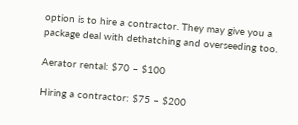option is to hire a contractor. They may give you a package deal with dethatching and overseeding too.

Aerator rental: $70 – $100

Hiring a contractor: $75 – $200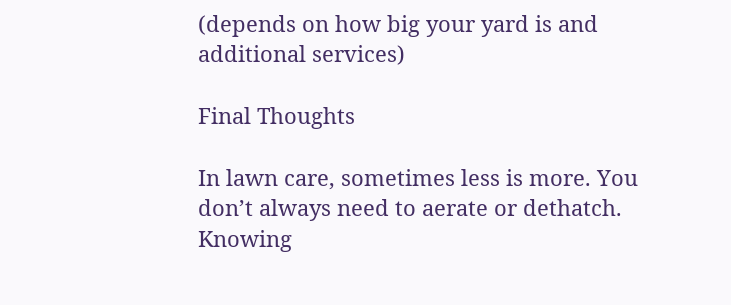(depends on how big your yard is and additional services)

Final Thoughts

In lawn care, sometimes less is more. You don’t always need to aerate or dethatch. Knowing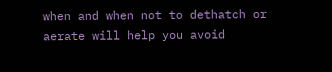when and when not to dethatch or aerate will help you avoid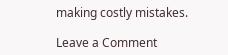making costly mistakes.

Leave a Comment